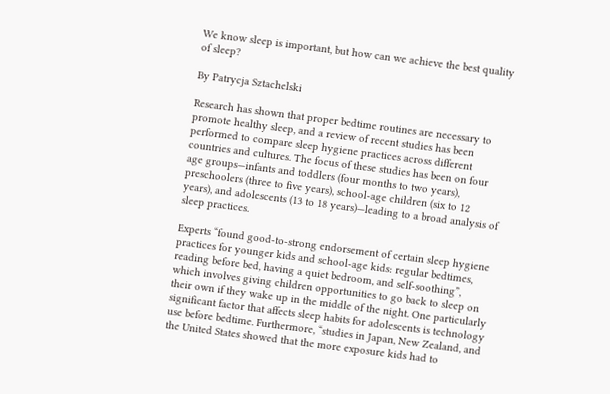We know sleep is important, but how can we achieve the best quality of sleep?

By Patrycja Sztachelski

Research has shown that proper bedtime routines are necessary to promote healthy sleep, and a review of recent studies has been performed to compare sleep hygiene practices across different countries and cultures. The focus of these studies has been on four age groups—infants and toddlers (four months to two years), preschoolers (three to five years), school-age children (six to 12 years), and adolescents (13 to 18 years)—leading to a broad analysis of sleep practices.

Experts “found good-to-strong endorsement of certain sleep hygiene practices for younger kids and school-age kids: regular bedtimes, reading before bed, having a quiet bedroom, and self-soothing”, which involves giving children opportunities to go back to sleep on their own if they wake up in the middle of the night. One particularly significant factor that affects sleep habits for adolescents is technology use before bedtime. Furthermore, “studies in Japan, New Zealand, and the United States showed that the more exposure kids had to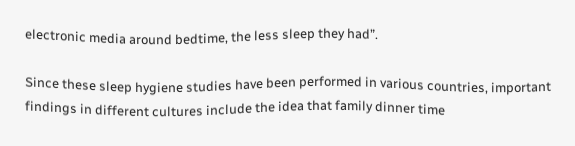electronic media around bedtime, the less sleep they had”.

Since these sleep hygiene studies have been performed in various countries, important findings in different cultures include the idea that family dinner time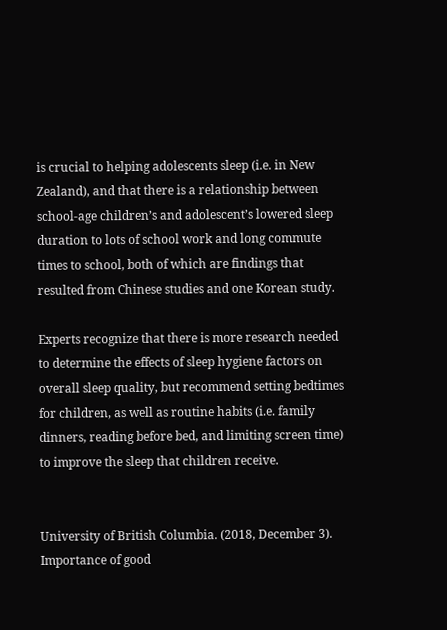is crucial to helping adolescents sleep (i.e. in New Zealand), and that there is a relationship between school-age children’s and adolescent’s lowered sleep duration to lots of school work and long commute times to school, both of which are findings that resulted from Chinese studies and one Korean study.

Experts recognize that there is more research needed to determine the effects of sleep hygiene factors on overall sleep quality, but recommend setting bedtimes for children, as well as routine habits (i.e. family dinners, reading before bed, and limiting screen time) to improve the sleep that children receive.


University of British Columbia. (2018, December 3). Importance of good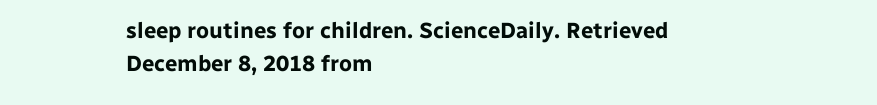sleep routines for children. ScienceDaily. Retrieved December 8, 2018 from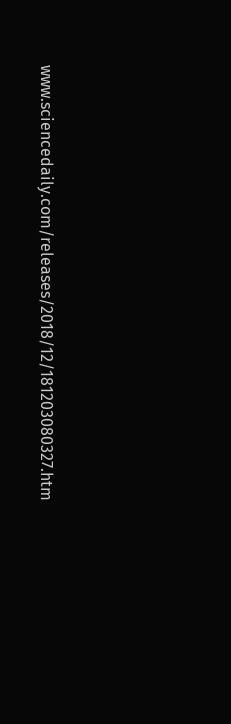www.sciencedaily.com/releases/2018/12/181203080327.htm